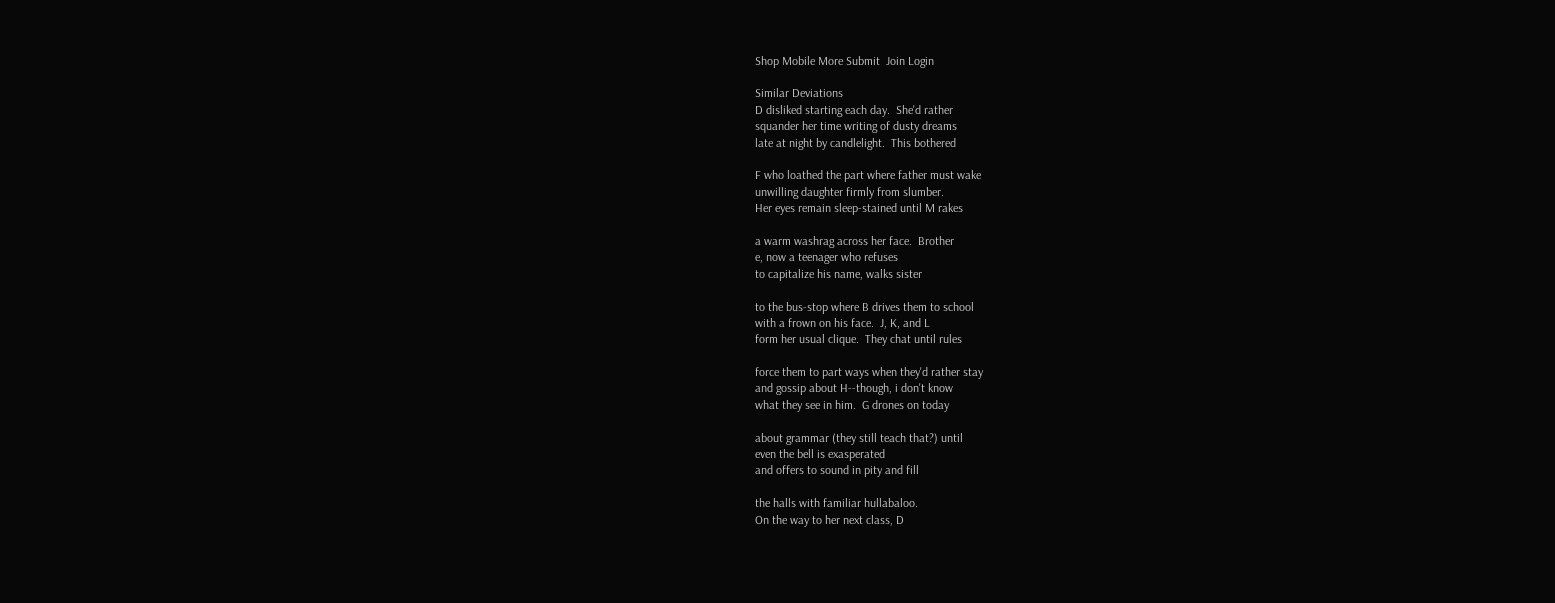Shop Mobile More Submit  Join Login

Similar Deviations
D disliked starting each day.  She'd rather
squander her time writing of dusty dreams
late at night by candlelight.  This bothered

F who loathed the part where father must wake
unwilling daughter firmly from slumber.
Her eyes remain sleep-stained until M rakes

a warm washrag across her face.  Brother
e, now a teenager who refuses
to capitalize his name, walks sister

to the bus-stop where B drives them to school
with a frown on his face.  J, K, and L
form her usual clique.  They chat until rules

force them to part ways when they'd rather stay
and gossip about H--though, i don't know
what they see in him.  G drones on today

about grammar (they still teach that?) until
even the bell is exasperated
and offers to sound in pity and fill

the halls with familiar hullabaloo.
On the way to her next class, D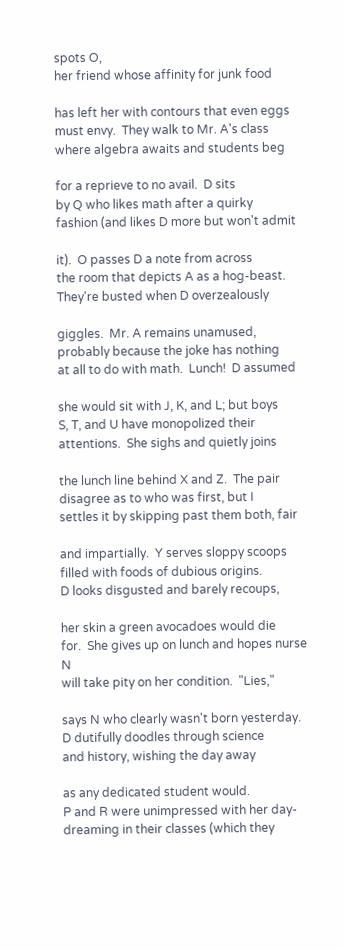spots O,
her friend whose affinity for junk food

has left her with contours that even eggs
must envy.  They walk to Mr. A's class
where algebra awaits and students beg

for a reprieve to no avail.  D sits
by Q who likes math after a quirky
fashion (and likes D more but won't admit

it).  O passes D a note from across
the room that depicts A as a hog-beast.
They're busted when D overzealously

giggles.  Mr. A remains unamused,
probably because the joke has nothing
at all to do with math.  Lunch!  D assumed

she would sit with J, K, and L; but boys
S, T, and U have monopolized their
attentions.  She sighs and quietly joins

the lunch line behind X and Z.  The pair
disagree as to who was first, but I
settles it by skipping past them both, fair

and impartially.  Y serves sloppy scoops
filled with foods of dubious origins.
D looks disgusted and barely recoups,

her skin a green avocadoes would die
for.  She gives up on lunch and hopes nurse N
will take pity on her condition.  "Lies,"

says N who clearly wasn't born yesterday.
D dutifully doodles through science
and history, wishing the day away

as any dedicated student would.
P and R were unimpressed with her day-
dreaming in their classes (which they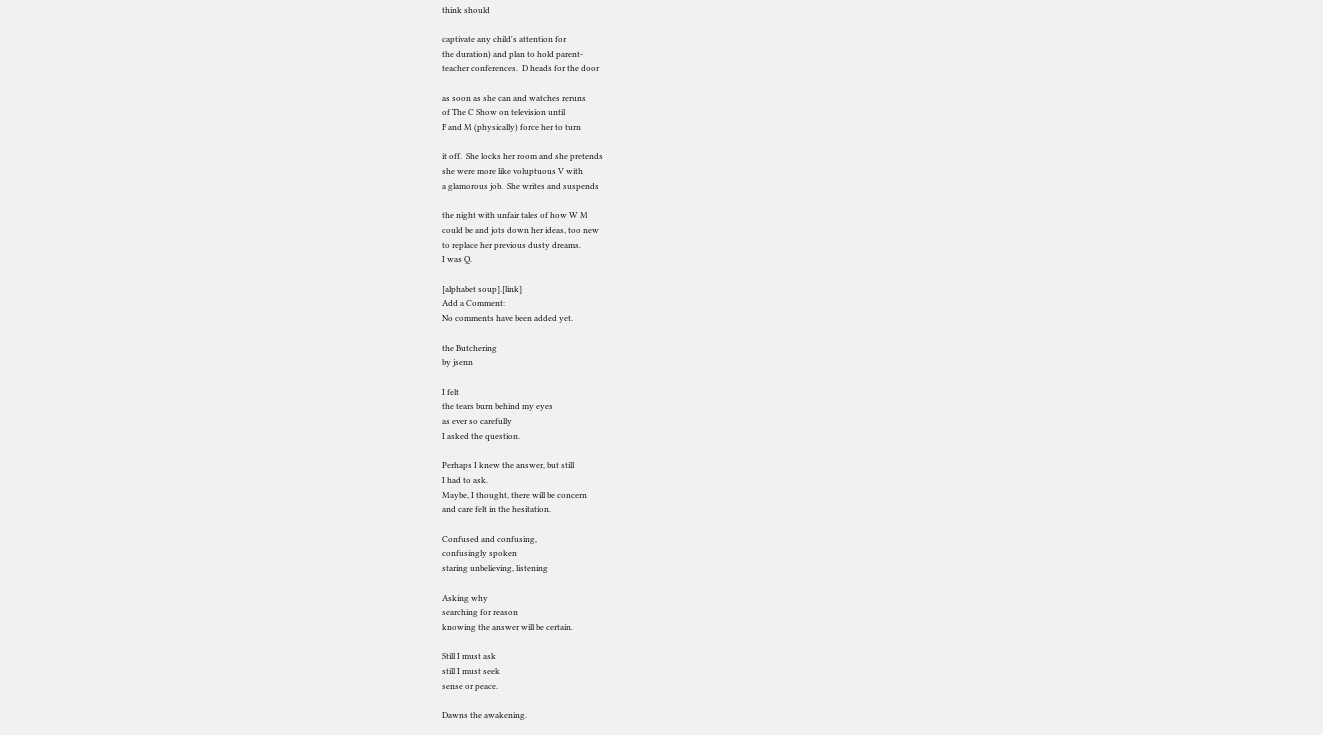think should

captivate any child's attention for
the duration) and plan to hold parent-
teacher conferences.  D heads for the door

as soon as she can and watches reruns
of The C Show on television until
F and M (physically) force her to turn

it off.  She locks her room and she pretends
she were more like voluptuous V with
a glamorous job.  She writes and suspends

the night with unfair tales of how W M
could be and jots down her ideas, too new
to replace her previous dusty dreams.
I was Q.

[alphabet soup].[link]
Add a Comment:
No comments have been added yet.

the Butchering
by jsenn

I felt
the tears burn behind my eyes
as ever so carefully
I asked the question.

Perhaps I knew the answer, but still
I had to ask.
Maybe, I thought, there will be concern
and care felt in the hesitation.

Confused and confusing,
confusingly spoken
staring unbelieving, listening

Asking why
searching for reason
knowing the answer will be certain.

Still I must ask
still I must seek
sense or peace.

Dawns the awakening.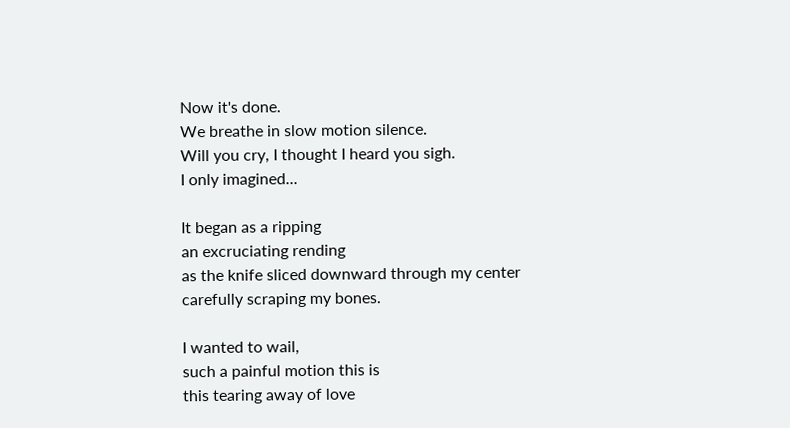Now it's done.
We breathe in slow motion silence.
Will you cry, I thought I heard you sigh.
I only imagined...

It began as a ripping
an excruciating rending
as the knife sliced downward through my center
carefully scraping my bones.

I wanted to wail,
such a painful motion this is
this tearing away of love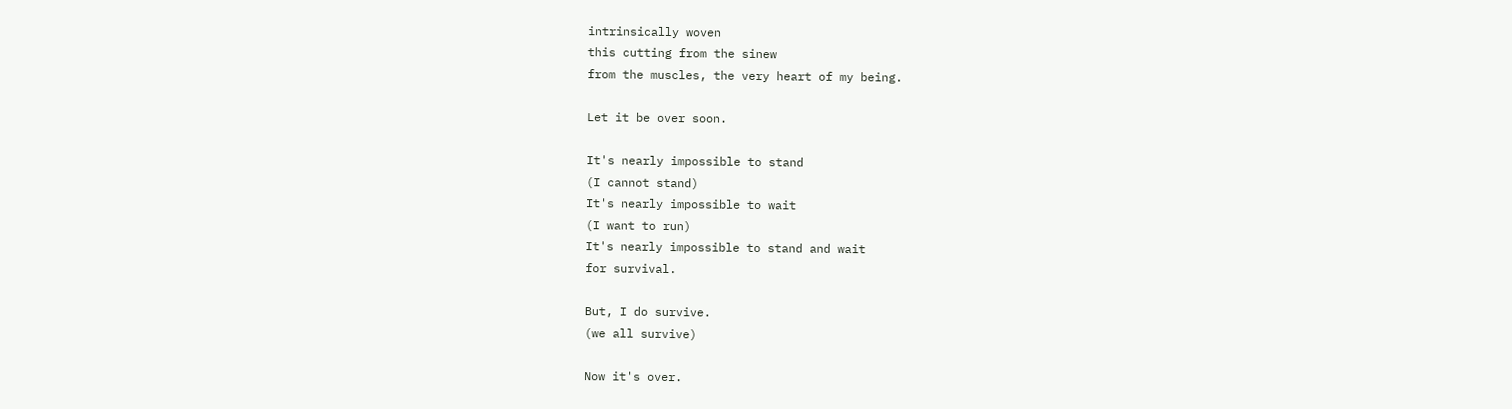intrinsically woven
this cutting from the sinew
from the muscles, the very heart of my being.

Let it be over soon.

It's nearly impossible to stand
(I cannot stand)
It's nearly impossible to wait
(I want to run)
It's nearly impossible to stand and wait
for survival.

But, I do survive.
(we all survive)

Now it's over.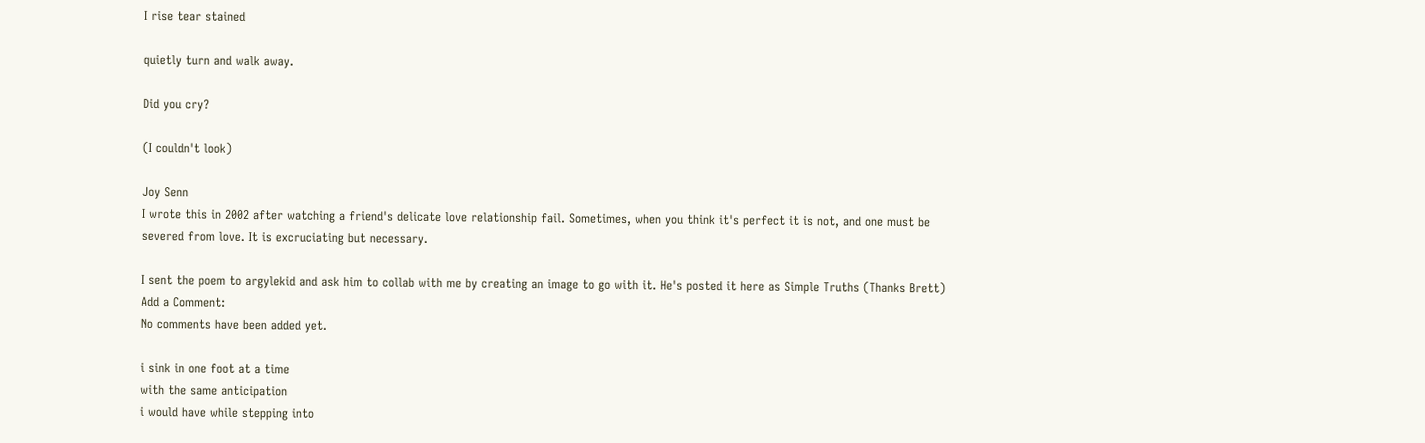I rise tear stained

quietly turn and walk away.

Did you cry?

(I couldn't look)

Joy Senn
I wrote this in 2002 after watching a friend's delicate love relationship fail. Sometimes, when you think it's perfect it is not, and one must be severed from love. It is excruciating but necessary.

I sent the poem to argylekid and ask him to collab with me by creating an image to go with it. He's posted it here as Simple Truths (Thanks Brett)
Add a Comment:
No comments have been added yet.

i sink in one foot at a time
with the same anticipation
i would have while stepping into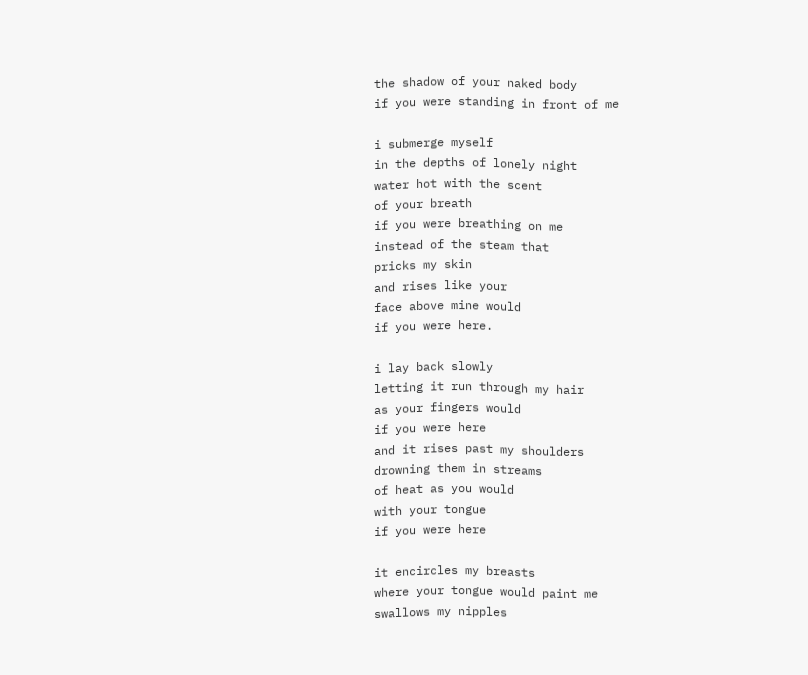the shadow of your naked body
if you were standing in front of me

i submerge myself
in the depths of lonely night
water hot with the scent
of your breath
if you were breathing on me
instead of the steam that
pricks my skin
and rises like your
face above mine would
if you were here.

i lay back slowly
letting it run through my hair
as your fingers would
if you were here
and it rises past my shoulders
drowning them in streams
of heat as you would
with your tongue
if you were here

it encircles my breasts
where your tongue would paint me
swallows my nipples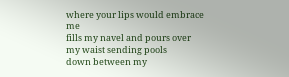where your lips would embrace me
fills my navel and pours over
my waist sending pools
down between my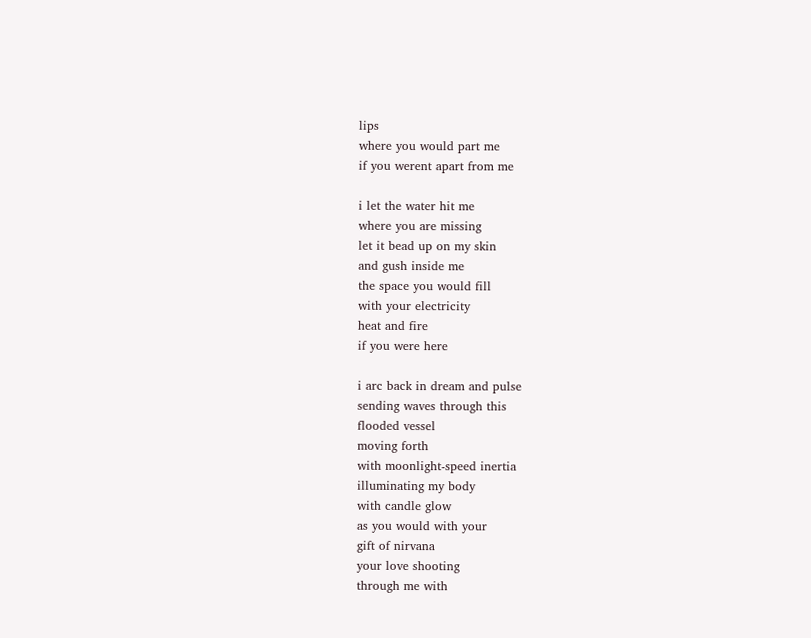lips
where you would part me
if you werent apart from me

i let the water hit me
where you are missing
let it bead up on my skin
and gush inside me
the space you would fill
with your electricity
heat and fire
if you were here

i arc back in dream and pulse
sending waves through this
flooded vessel
moving forth
with moonlight-speed inertia
illuminating my body
with candle glow
as you would with your
gift of nirvana
your love shooting
through me with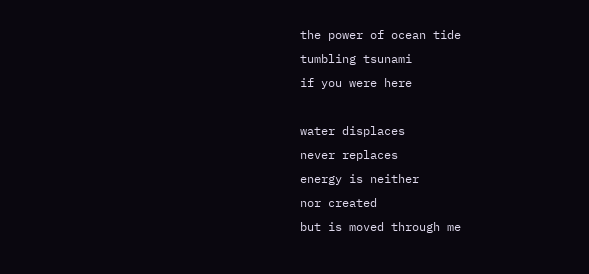the power of ocean tide
tumbling tsunami
if you were here

water displaces
never replaces
energy is neither
nor created
but is moved through me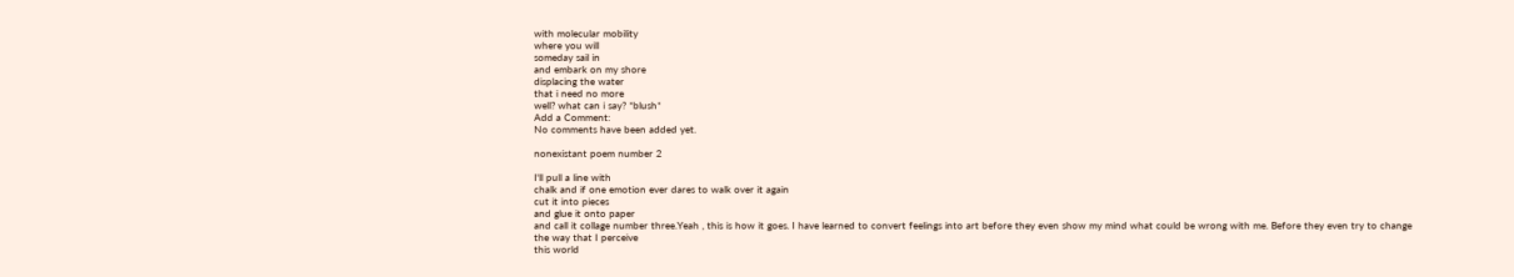with molecular mobility
where you will
someday sail in
and embark on my shore
displacing the water
that i need no more
well? what can i say? *blush*
Add a Comment:
No comments have been added yet.

nonexistant poem number 2

I'll pull a line with
chalk and if one emotion ever dares to walk over it again
cut it into pieces
and glue it onto paper
and call it collage number three.Yeah , this is how it goes. I have learned to convert feelings into art before they even show my mind what could be wrong with me. Before they even try to change
the way that I perceive
this world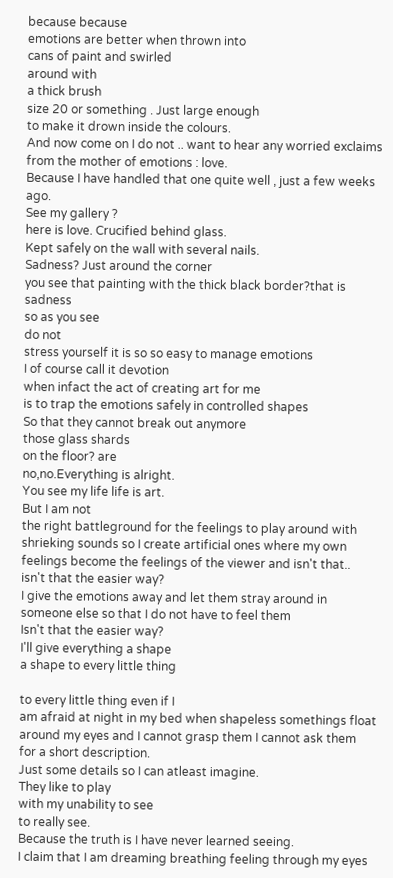because because
emotions are better when thrown into
cans of paint and swirled
around with
a thick brush
size 20 or something . Just large enough
to make it drown inside the colours.
And now come on I do not .. want to hear any worried exclaims from the mother of emotions : love.
Because I have handled that one quite well , just a few weeks ago.
See my gallery ?
here is love. Crucified behind glass.
Kept safely on the wall with several nails.
Sadness? Just around the corner
you see that painting with the thick black border?that is sadness
so as you see
do not
stress yourself it is so so easy to manage emotions
I of course call it devotion
when infact the act of creating art for me
is to trap the emotions safely in controlled shapes
So that they cannot break out anymore
those glass shards
on the floor? are
no,no.Everything is alright.
You see my life life is art.
But I am not
the right battleground for the feelings to play around with shrieking sounds so I create artificial ones where my own feelings become the feelings of the viewer and isn't that..
isn't that the easier way?
I give the emotions away and let them stray around in someone else so that I do not have to feel them
Isn't that the easier way?
I'll give everything a shape
a shape to every little thing

to every little thing even if I
am afraid at night in my bed when shapeless somethings float around my eyes and I cannot grasp them I cannot ask them
for a short description.
Just some details so I can atleast imagine.
They like to play
with my unability to see
to really see.
Because the truth is I have never learned seeing.
I claim that I am dreaming breathing feeling through my eyes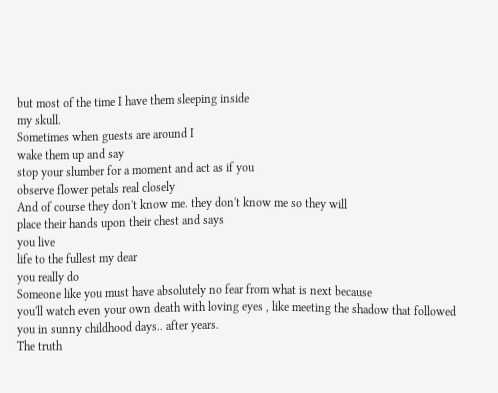but most of the time I have them sleeping inside
my skull.
Sometimes when guests are around I
wake them up and say
stop your slumber for a moment and act as if you
observe flower petals real closely
And of course they don't know me. they don't know me so they will
place their hands upon their chest and says
you live
life to the fullest my dear
you really do
Someone like you must have absolutely no fear from what is next because
you'll watch even your own death with loving eyes , like meeting the shadow that followed you in sunny childhood days.. after years.
The truth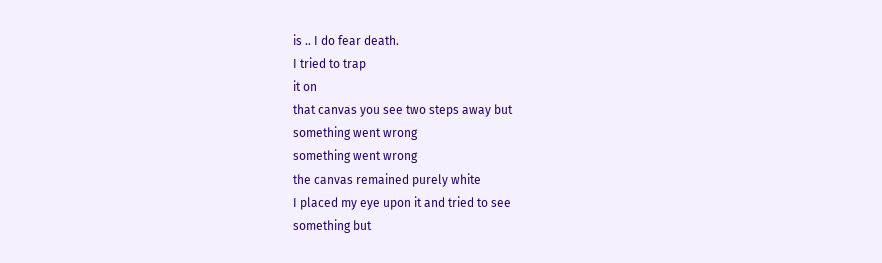is .. I do fear death.
I tried to trap
it on
that canvas you see two steps away but
something went wrong
something went wrong
the canvas remained purely white
I placed my eye upon it and tried to see
something but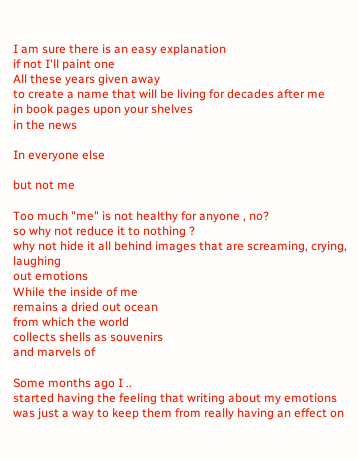I am sure there is an easy explanation
if not I'll paint one
All these years given away
to create a name that will be living for decades after me
in book pages upon your shelves
in the news

In everyone else

but not me

Too much "me" is not healthy for anyone , no?
so why not reduce it to nothing ?
why not hide it all behind images that are screaming, crying, laughing
out emotions
While the inside of me
remains a dried out ocean
from which the world
collects shells as souvenirs
and marvels of

Some months ago I ..
started having the feeling that writing about my emotions
was just a way to keep them from really having an effect on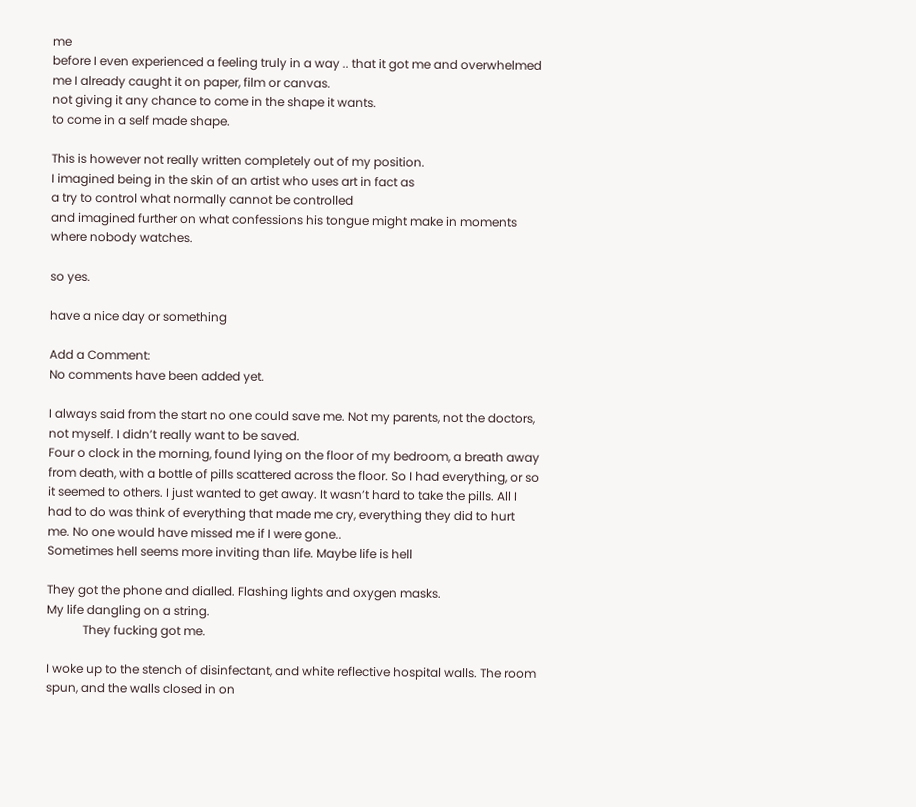me
before I even experienced a feeling truly in a way .. that it got me and overwhelmed me I already caught it on paper, film or canvas.
not giving it any chance to come in the shape it wants.
to come in a self made shape.

This is however not really written completely out of my position.
I imagined being in the skin of an artist who uses art in fact as
a try to control what normally cannot be controlled
and imagined further on what confessions his tongue might make in moments where nobody watches.

so yes.

have a nice day or something

Add a Comment:
No comments have been added yet.

I always said from the start no one could save me. Not my parents, not the doctors, not myself. I didn’t really want to be saved.
Four o clock in the morning, found lying on the floor of my bedroom, a breath away from death, with a bottle of pills scattered across the floor. So I had everything, or so it seemed to others. I just wanted to get away. It wasn’t hard to take the pills. All I had to do was think of everything that made me cry, everything they did to hurt me. No one would have missed me if I were gone..
Sometimes hell seems more inviting than life. Maybe life is hell

They got the phone and dialled. Flashing lights and oxygen masks.
My life dangling on a string.
            They fucking got me.

I woke up to the stench of disinfectant, and white reflective hospital walls. The room spun, and the walls closed in on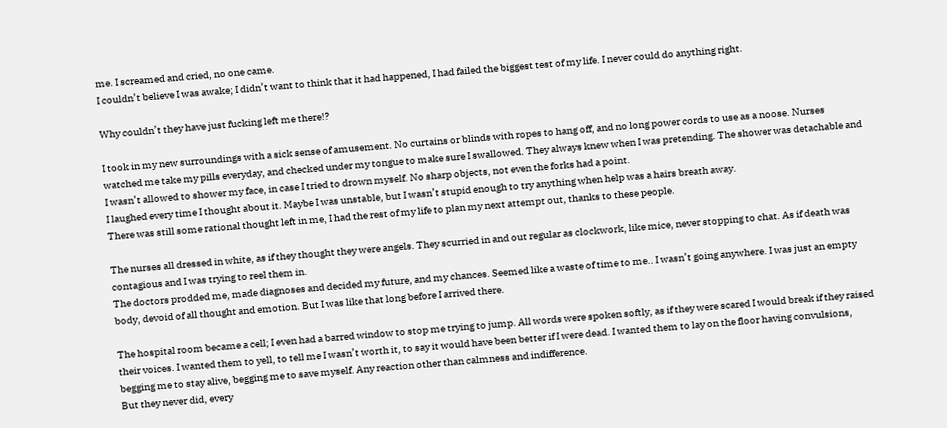me. I screamed and cried, no one came.
I couldn’t believe I was awake; I didn’t want to think that it had happened, I had failed the biggest test of my life. I never could do anything right.

Why couldn’t they have just fucking left me there!?

I took in my new surroundings with a sick sense of amusement. No curtains or blinds with ropes to hang off, and no long power cords to use as a noose. Nurses watched me take my pills everyday, and checked under my tongue to make sure I swallowed. They always knew when I was pretending. The shower was detachable and I wasn’t allowed to shower my face, in case I tried to drown myself. No sharp objects, not even the forks had a point.
I laughed every time I thought about it. Maybe I was unstable, but I wasn’t stupid enough to try anything when help was a hairs breath away.
There was still some rational thought left in me, I had the rest of my life to plan my next attempt out, thanks to these people.

The nurses all dressed in white, as if they thought they were angels. They scurried in and out regular as clockwork, like mice, never stopping to chat. As if death was contagious and I was trying to reel them in.
The doctors prodded me, made diagnoses and decided my future, and my chances. Seemed like a waste of time to me.. I wasn’t going anywhere. I was just an empty body, devoid of all thought and emotion. But I was like that long before I arrived there.

The hospital room became a cell; I even had a barred window to stop me trying to jump. All words were spoken softly, as if they were scared I would break if they raised their voices. I wanted them to yell, to tell me I wasn’t worth it, to say it would have been better if I were dead. I wanted them to lay on the floor having convulsions, begging me to stay alive, begging me to save myself. Any reaction other than calmness and indifference.
But they never did, every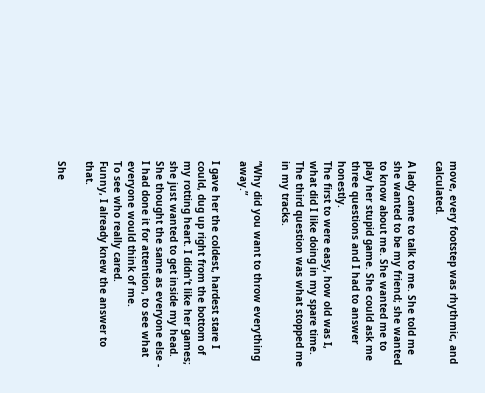move, every footstep was rhythmic, and calculated.

A lady came to talk to me. She told me she wanted to be my friend; she wanted to know about me. She wanted me to play her stupid game. She could ask me three questions and I had to answer honestly.
The first to were easy, how old was I, what did I like doing in my spare time. The third question was what stopped me in my tracks.

”Why did you want to throw everything away.”

I gave her the coldest, hardest stare I could, dug up right from the bottom of my rotting heart. I didn’t like her games; she just wanted to get inside my head. She thought the same as everyone else - I had done it for attention, to see what everyone would think of me.
To see who really cared.
Funny, I already knew the answer to that.

She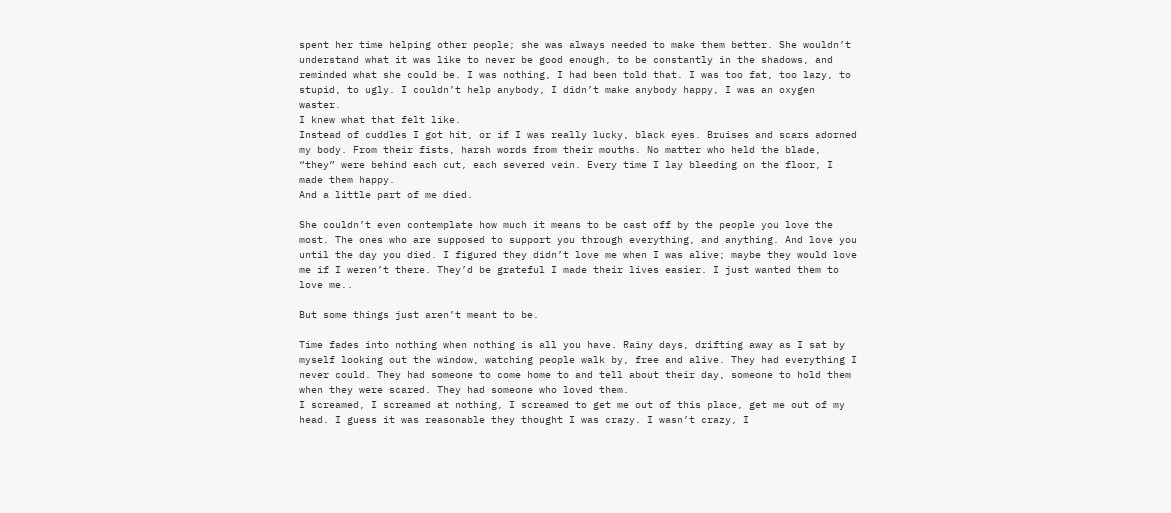spent her time helping other people; she was always needed to make them better. She wouldn’t understand what it was like to never be good enough, to be constantly in the shadows, and reminded what she could be. I was nothing, I had been told that. I was too fat, too lazy, to stupid, to ugly. I couldn’t help anybody, I didn’t make anybody happy, I was an oxygen waster.
I knew what that felt like.
Instead of cuddles I got hit, or if I was really lucky, black eyes. Bruises and scars adorned my body. From their fists, harsh words from their mouths. No matter who held the blade, “they” were behind each cut, each severed vein. Every time I lay bleeding on the floor, I made them happy.
And a little part of me died.

She couldn’t even contemplate how much it means to be cast off by the people you love the most. The ones who are supposed to support you through everything, and anything. And love you until the day you died. I figured they didn’t love me when I was alive; maybe they would love me if I weren’t there. They’d be grateful I made their lives easier. I just wanted them to love me..

But some things just aren’t meant to be.

Time fades into nothing when nothing is all you have. Rainy days, drifting away as I sat by myself looking out the window, watching people walk by, free and alive. They had everything I never could. They had someone to come home to and tell about their day, someone to hold them when they were scared. They had someone who loved them.
I screamed, I screamed at nothing, I screamed to get me out of this place, get me out of my head. I guess it was reasonable they thought I was crazy. I wasn’t crazy, I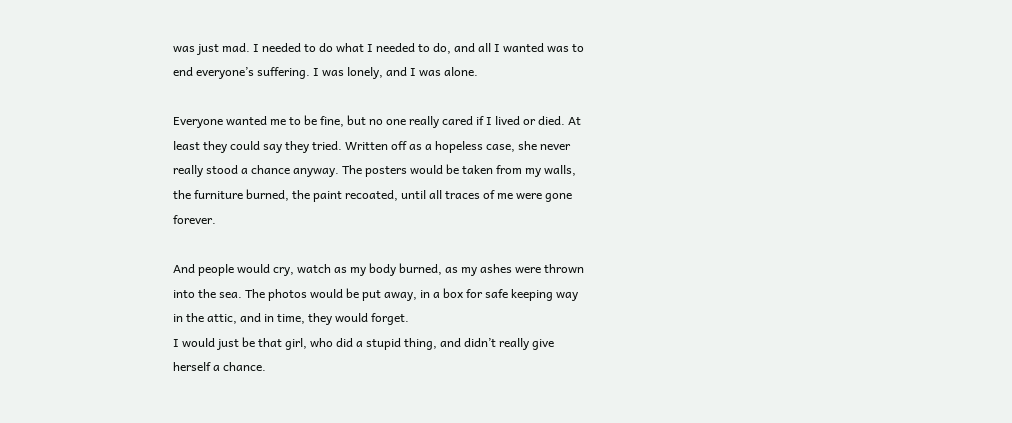was just mad. I needed to do what I needed to do, and all I wanted was to end everyone’s suffering. I was lonely, and I was alone.

Everyone wanted me to be fine, but no one really cared if I lived or died. At least they could say they tried. Written off as a hopeless case, she never really stood a chance anyway. The posters would be taken from my walls, the furniture burned, the paint recoated, until all traces of me were gone forever.

And people would cry, watch as my body burned, as my ashes were thrown into the sea. The photos would be put away, in a box for safe keeping way in the attic, and in time, they would forget.
I would just be that girl, who did a stupid thing, and didn’t really give herself a chance.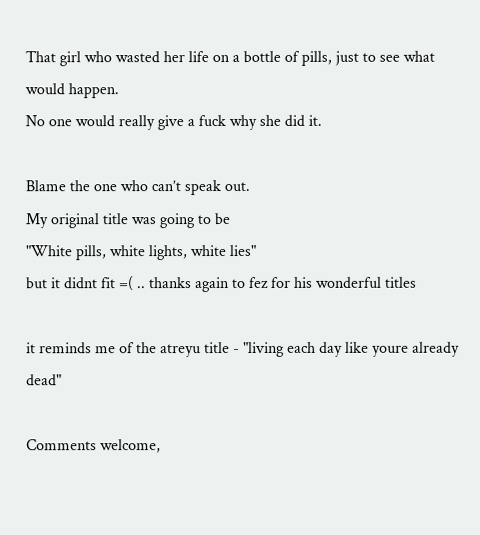That girl who wasted her life on a bottle of pills, just to see what would happen.
No one would really give a fuck why she did it.

Blame the one who can’t speak out.
My original title was going to be
"White pills, white lights, white lies"
but it didnt fit =( .. thanks again to fez for his wonderful titles

it reminds me of the atreyu title - "living each day like youre already dead"

Comments welcome,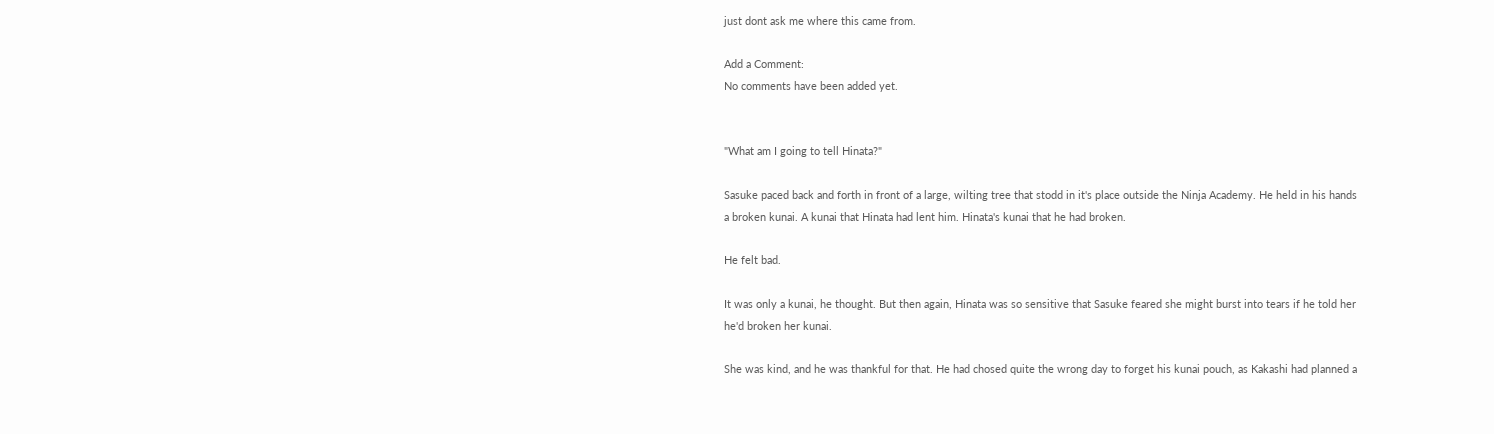just dont ask me where this came from.

Add a Comment:
No comments have been added yet.


"What am I going to tell Hinata?"

Sasuke paced back and forth in front of a large, wilting tree that stodd in it's place outside the Ninja Academy. He held in his hands a broken kunai. A kunai that Hinata had lent him. Hinata's kunai that he had broken.

He felt bad.

It was only a kunai, he thought. But then again, Hinata was so sensitive that Sasuke feared she might burst into tears if he told her he'd broken her kunai.

She was kind, and he was thankful for that. He had chosed quite the wrong day to forget his kunai pouch, as Kakashi had planned a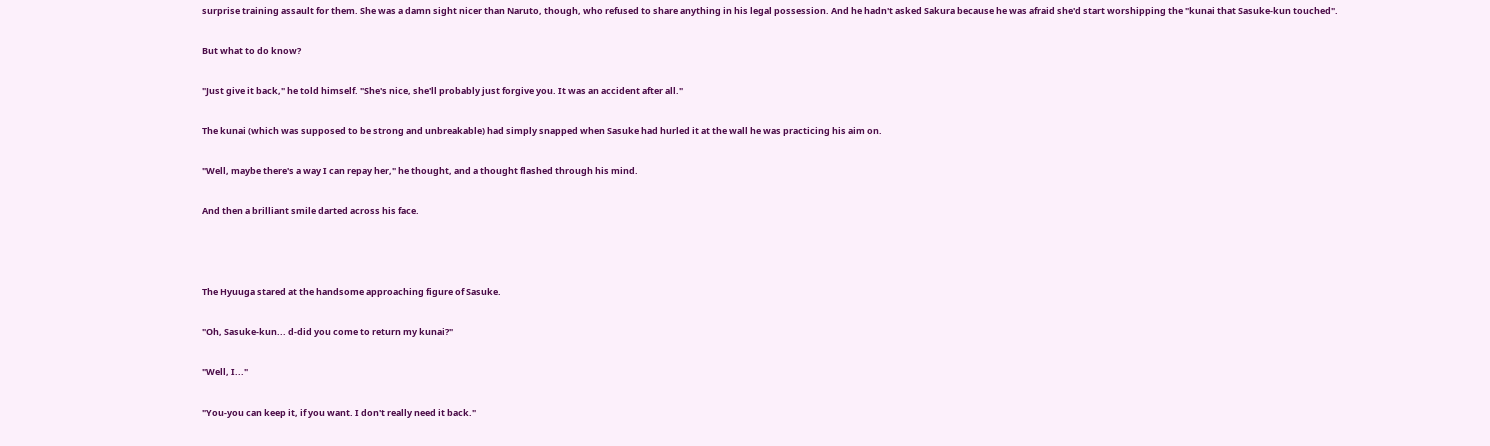surprise training assault for them. She was a damn sight nicer than Naruto, though, who refused to share anything in his legal possession. And he hadn't asked Sakura because he was afraid she'd start worshipping the "kunai that Sasuke-kun touched".

But what to do know?

"Just give it back," he told himself. "She's nice, she'll probably just forgive you. It was an accident after all."

The kunai (which was supposed to be strong and unbreakable) had simply snapped when Sasuke had hurled it at the wall he was practicing his aim on.

"Well, maybe there's a way I can repay her," he thought, and a thought flashed through his mind.

And then a brilliant smile darted across his face.



The Hyuuga stared at the handsome approaching figure of Sasuke.

"Oh, Sasuke-kun... d-did you come to return my kunai?"

"Well, I..."

"You-you can keep it, if you want. I don't really need it back."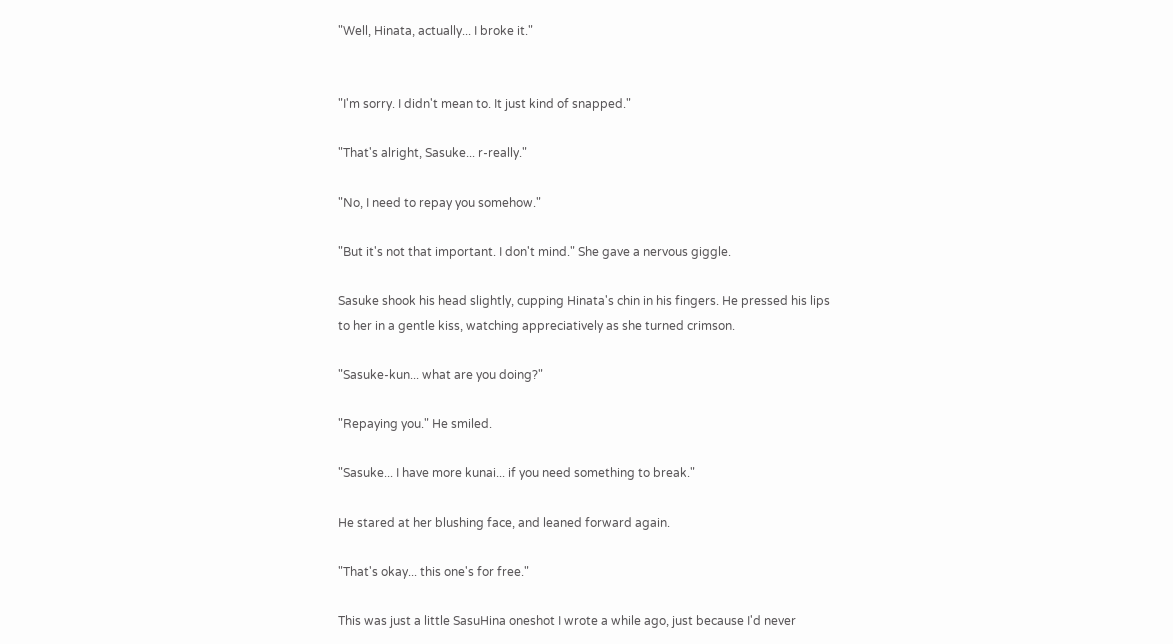"Well, Hinata, actually... I broke it."


"I'm sorry. I didn't mean to. It just kind of snapped."

"That's alright, Sasuke... r-really."

"No, I need to repay you somehow."

"But it's not that important. I don't mind." She gave a nervous giggle.

Sasuke shook his head slightly, cupping Hinata's chin in his fingers. He pressed his lips to her in a gentle kiss, watching appreciatively as she turned crimson.

"Sasuke-kun... what are you doing?"

"Repaying you." He smiled.

"Sasuke... I have more kunai... if you need something to break."

He stared at her blushing face, and leaned forward again.

"That's okay... this one's for free."

This was just a little SasuHina oneshot I wrote a while ago, just because I'd never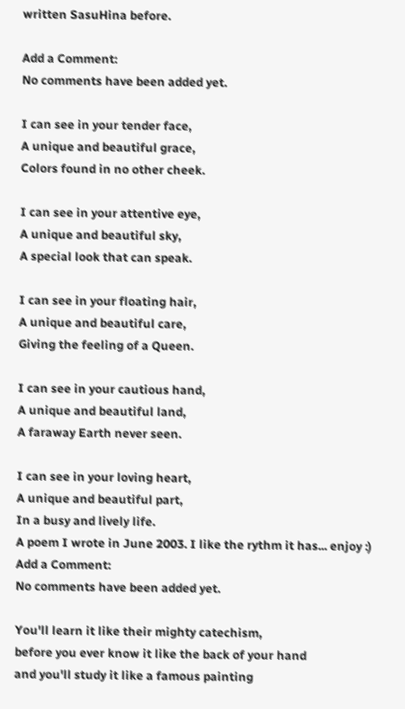written SasuHina before.

Add a Comment:
No comments have been added yet.

I can see in your tender face,
A unique and beautiful grace,
Colors found in no other cheek.

I can see in your attentive eye,
A unique and beautiful sky,
A special look that can speak.

I can see in your floating hair,
A unique and beautiful care,
Giving the feeling of a Queen.

I can see in your cautious hand,
A unique and beautiful land,
A faraway Earth never seen.

I can see in your loving heart,
A unique and beautiful part,
In a busy and lively life.
A poem I wrote in June 2003. I like the rythm it has... enjoy :)
Add a Comment:
No comments have been added yet.

You'll learn it like their mighty catechism,
before you ever know it like the back of your hand
and you'll study it like a famous painting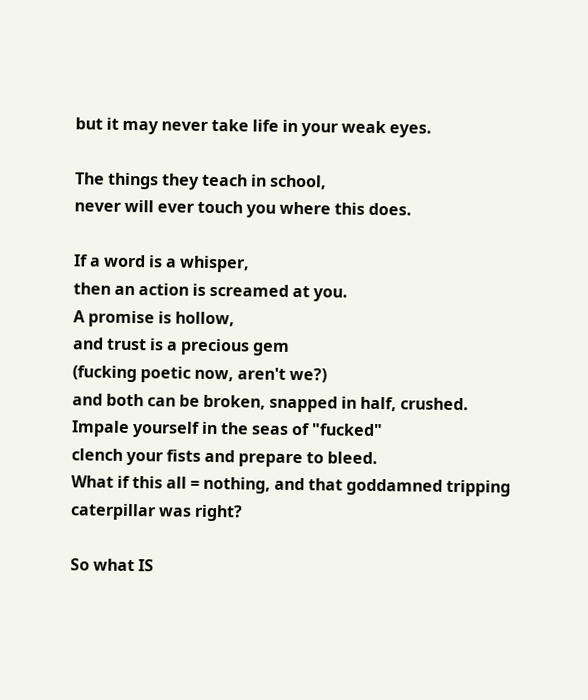but it may never take life in your weak eyes.

The things they teach in school,
never will ever touch you where this does.

If a word is a whisper,
then an action is screamed at you.
A promise is hollow,
and trust is a precious gem
(fucking poetic now, aren't we?)
and both can be broken, snapped in half, crushed.
Impale yourself in the seas of "fucked"
clench your fists and prepare to bleed.
What if this all = nothing, and that goddamned tripping caterpillar was right?

So what IS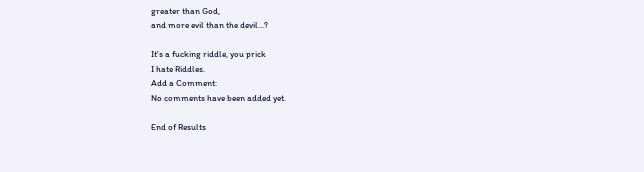greater than God,
and more evil than the devil...?

It's a fucking riddle, you prick
I hate Riddles.
Add a Comment:
No comments have been added yet.

End of Results